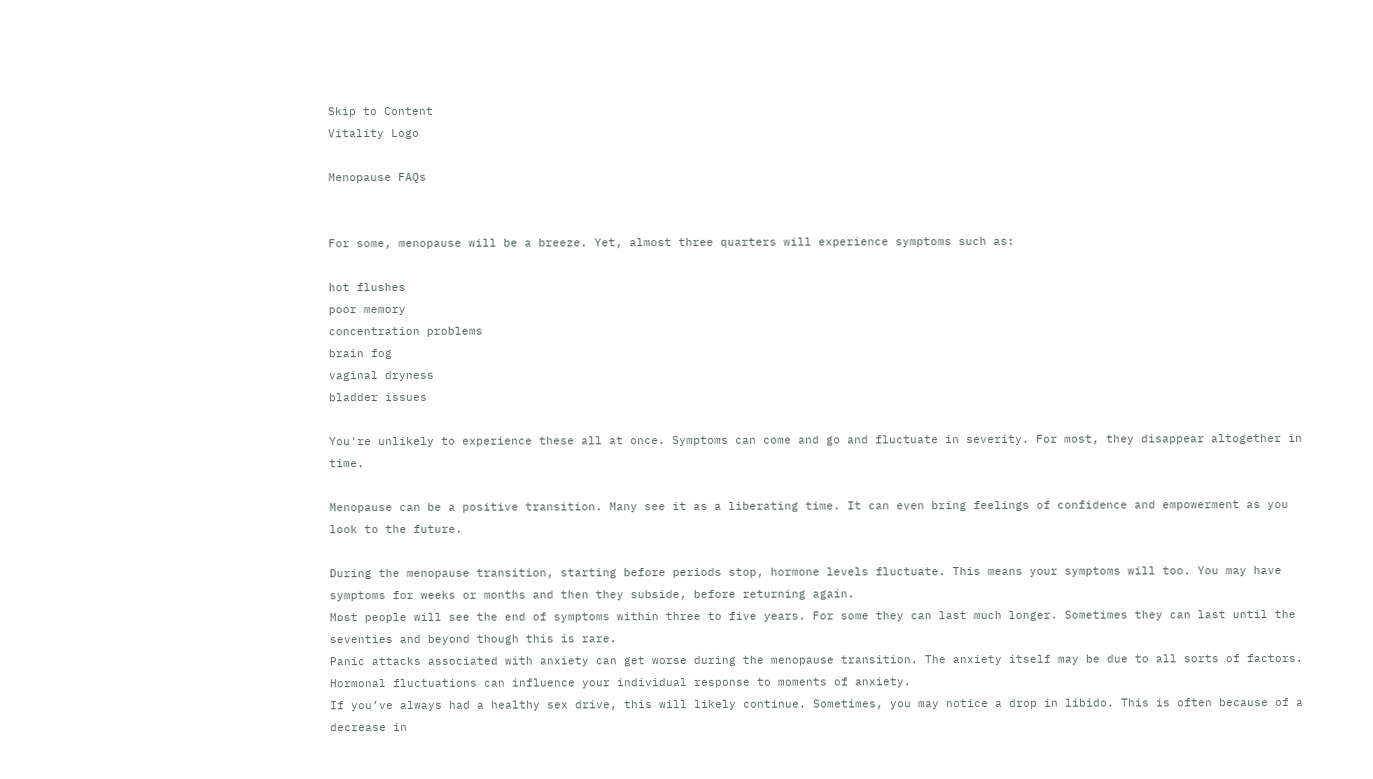Skip to Content
Vitality Logo

Menopause FAQs


For some, menopause will be a breeze. Yet, almost three quarters will experience symptoms such as:

hot flushes
poor memory
concentration problems
brain fog
vaginal dryness
bladder issues

You're unlikely to experience these all at once. Symptoms can come and go and fluctuate in severity. For most, they disappear altogether in time.

Menopause can be a positive transition. Many see it as a liberating time. It can even bring feelings of confidence and empowerment as you look to the future.

During the menopause transition, starting before periods stop, hormone levels fluctuate. This means your symptoms will too. You may have symptoms for weeks or months and then they subside, before returning again.
Most people will see the end of symptoms within three to five years. For some they can last much longer. Sometimes they can last until the seventies and beyond though this is rare.
Panic attacks associated with anxiety can get worse during the menopause transition. The anxiety itself may be due to all sorts of factors. Hormonal fluctuations can influence your individual response to moments of anxiety.
If you’ve always had a healthy sex drive, this will likely continue. Sometimes, you may notice a drop in libido. This is often because of a decrease in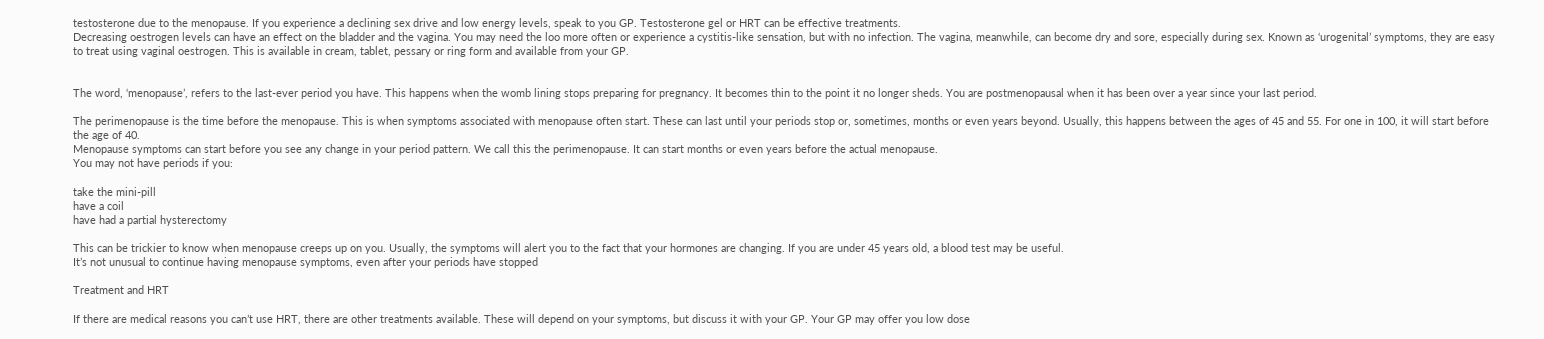testosterone due to the menopause. If you experience a declining sex drive and low energy levels, speak to you GP. Testosterone gel or HRT can be effective treatments.
Decreasing oestrogen levels can have an effect on the bladder and the vagina. You may need the loo more often or experience a cystitis-like sensation, but with no infection. The vagina, meanwhile, can become dry and sore, especially during sex. Known as ‘urogenital’ symptoms, they are easy to treat using vaginal oestrogen. This is available in cream, tablet, pessary or ring form and available from your GP.


The word, ‘menopause’, refers to the last-ever period you have. This happens when the womb lining stops preparing for pregnancy. It becomes thin to the point it no longer sheds. You are postmenopausal when it has been over a year since your last period.

The perimenopause is the time before the menopause. This is when symptoms associated with menopause often start. These can last until your periods stop or, sometimes, months or even years beyond. Usually, this happens between the ages of 45 and 55. For one in 100, it will start before the age of 40.
Menopause symptoms can start before you see any change in your period pattern. We call this the perimenopause. It can start months or even years before the actual menopause.
You may not have periods if you:

take the mini-pill
have a coil
have had a partial hysterectomy

This can be trickier to know when menopause creeps up on you. Usually, the symptoms will alert you to the fact that your hormones are changing. If you are under 45 years old, a blood test may be useful.
It’s not unusual to continue having menopause symptoms, even after your periods have stopped

Treatment and HRT

If there are medical reasons you can’t use HRT, there are other treatments available. These will depend on your symptoms, but discuss it with your GP. Your GP may offer you low dose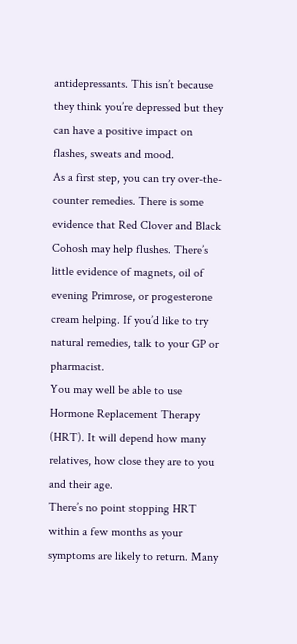antidepressants. This isn’t because they think you’re depressed but they can have a positive impact on flashes, sweats and mood.
As a first step, you can try over-the-counter remedies. There is some evidence that Red Clover and Black Cohosh may help flushes. There’s little evidence of magnets, oil of evening Primrose, or progesterone cream helping. If you’d like to try natural remedies, talk to your GP or pharmacist.
You may well be able to use Hormone Replacement Therapy (HRT). It will depend how many relatives, how close they are to you and their age.
There’s no point stopping HRT within a few months as your symptoms are likely to return. Many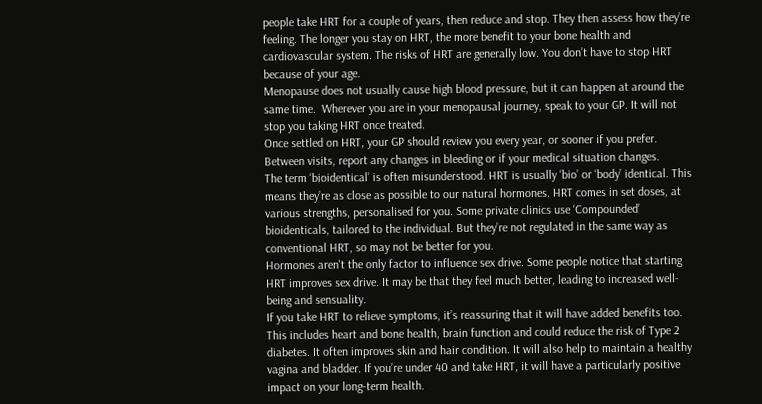people take HRT for a couple of years, then reduce and stop. They then assess how they’re feeling. The longer you stay on HRT, the more benefit to your bone health and cardiovascular system. The risks of HRT are generally low. You don’t have to stop HRT because of your age.
Menopause does not usually cause high blood pressure, but it can happen at around the same time.  Wherever you are in your menopausal journey, speak to your GP. It will not stop you taking HRT once treated.
Once settled on HRT, your GP should review you every year, or sooner if you prefer. Between visits, report any changes in bleeding or if your medical situation changes.
The term ‘bioidentical’ is often misunderstood. HRT is usually ‘bio’ or ‘body’ identical. This means they’re as close as possible to our natural hormones. HRT comes in set doses, at various strengths, personalised for you. Some private clinics use ‘Compounded’ bioidenticals, tailored to the individual. But they’re not regulated in the same way as conventional HRT, so may not be better for you.
Hormones aren't the only factor to influence sex drive. Some people notice that starting HRT improves sex drive. It may be that they feel much better, leading to increased well-being and sensuality.
If you take HRT to relieve symptoms, it’s reassuring that it will have added benefits too. This includes heart and bone health, brain function and could reduce the risk of Type 2 diabetes. It often improves skin and hair condition. It will also help to maintain a healthy vagina and bladder. If you’re under 40 and take HRT, it will have a particularly positive impact on your long-term health.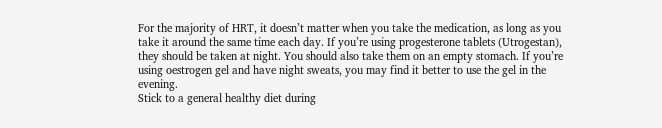For the majority of HRT, it doesn’t matter when you take the medication, as long as you take it around the same time each day. If you’re using progesterone tablets (Utrogestan), they should be taken at night. You should also take them on an empty stomach. If you’re using oestrogen gel and have night sweats, you may find it better to use the gel in the evening.
Stick to a general healthy diet during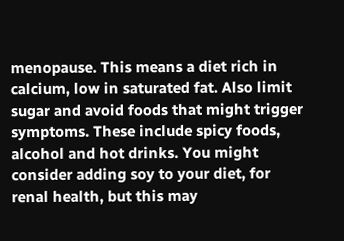menopause. This means a diet rich in calcium, low in saturated fat. Also limit sugar and avoid foods that might trigger symptoms. These include spicy foods, alcohol and hot drinks. You might consider adding soy to your diet, for renal health, but this may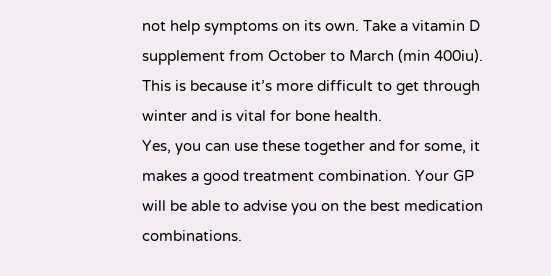not help symptoms on its own. Take a vitamin D supplement from October to March (min 400iu). This is because it’s more difficult to get through winter and is vital for bone health.
Yes, you can use these together and for some, it makes a good treatment combination. Your GP will be able to advise you on the best medication combinations.